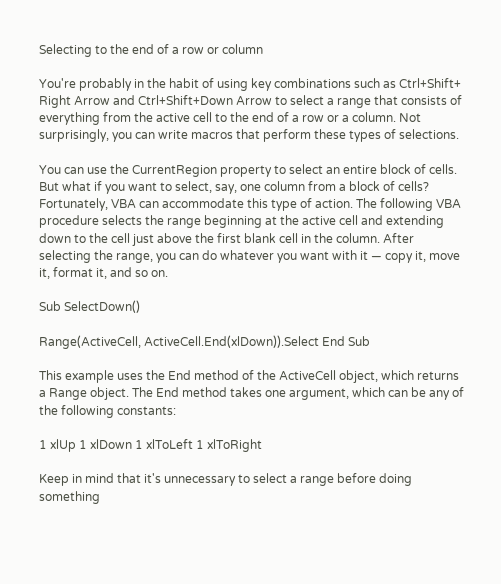Selecting to the end of a row or column

You're probably in the habit of using key combinations such as Ctrl+Shift+ Right Arrow and Ctrl+Shift+Down Arrow to select a range that consists of everything from the active cell to the end of a row or a column. Not surprisingly, you can write macros that perform these types of selections.

You can use the CurrentRegion property to select an entire block of cells. But what if you want to select, say, one column from a block of cells? Fortunately, VBA can accommodate this type of action. The following VBA procedure selects the range beginning at the active cell and extending down to the cell just above the first blank cell in the column. After selecting the range, you can do whatever you want with it — copy it, move it, format it, and so on.

Sub SelectDown()

Range(ActiveCell, ActiveCell.End(xlDown)).Select End Sub

This example uses the End method of the ActiveCell object, which returns a Range object. The End method takes one argument, which can be any of the following constants:

1 xlUp 1 xlDown 1 xlToLeft 1 xlToRight

Keep in mind that it's unnecessary to select a range before doing something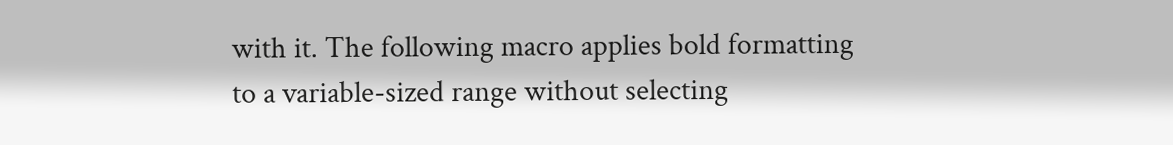with it. The following macro applies bold formatting to a variable-sized range without selecting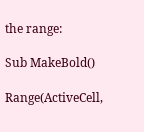the range:

Sub MakeBold()

Range(ActiveCell,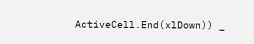ActiveCell.End(xlDown)) _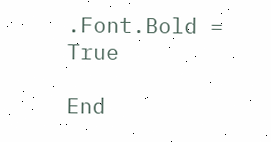.Font.Bold = True

End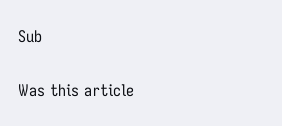Sub

Was this article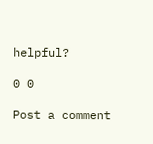helpful?

0 0

Post a comment